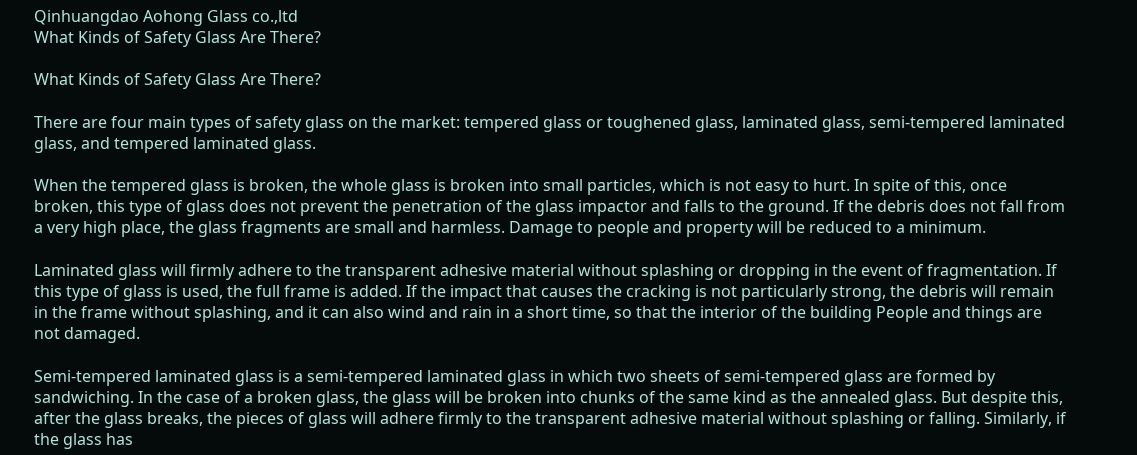Qinhuangdao Aohong Glass co.,ltd
What Kinds of Safety Glass Are There?

What Kinds of Safety Glass Are There?

There are four main types of safety glass on the market: tempered glass or toughened glass, laminated glass, semi-tempered laminated glass, and tempered laminated glass.

When the tempered glass is broken, the whole glass is broken into small particles, which is not easy to hurt. In spite of this, once broken, this type of glass does not prevent the penetration of the glass impactor and falls to the ground. If the debris does not fall from a very high place, the glass fragments are small and harmless. Damage to people and property will be reduced to a minimum.

Laminated glass will firmly adhere to the transparent adhesive material without splashing or dropping in the event of fragmentation. If this type of glass is used, the full frame is added. If the impact that causes the cracking is not particularly strong, the debris will remain in the frame without splashing, and it can also wind and rain in a short time, so that the interior of the building People and things are not damaged.

Semi-tempered laminated glass is a semi-tempered laminated glass in which two sheets of semi-tempered glass are formed by sandwiching. In the case of a broken glass, the glass will be broken into chunks of the same kind as the annealed glass. But despite this, after the glass breaks, the pieces of glass will adhere firmly to the transparent adhesive material without splashing or falling. Similarly, if the glass has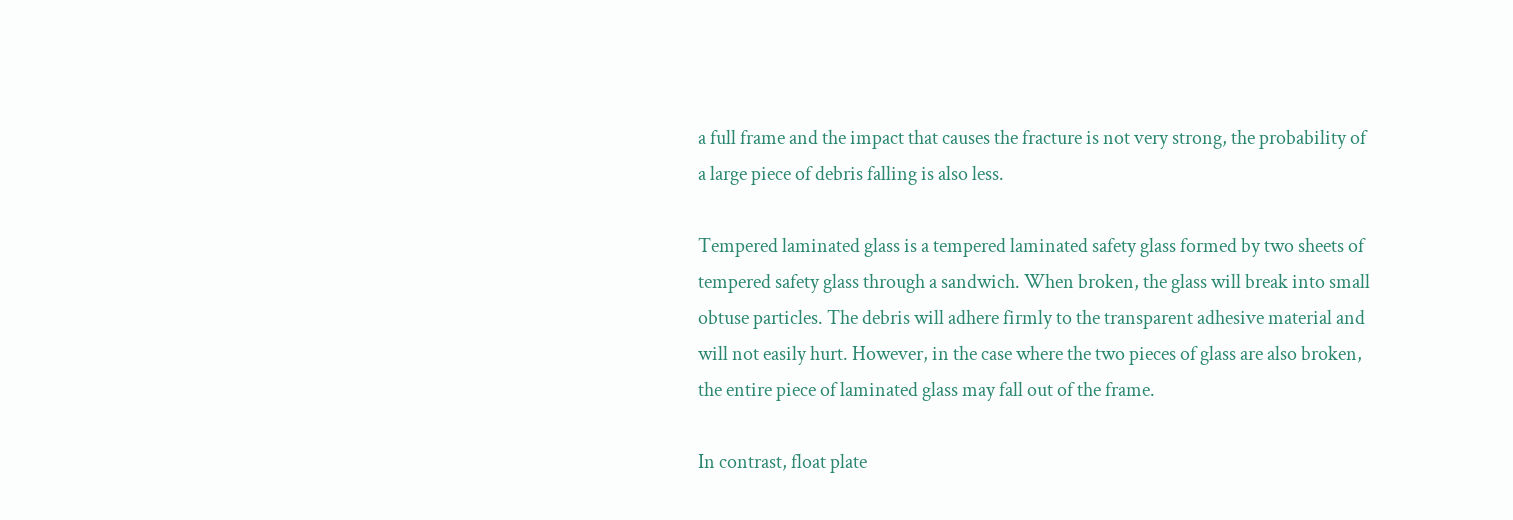a full frame and the impact that causes the fracture is not very strong, the probability of a large piece of debris falling is also less.

Tempered laminated glass is a tempered laminated safety glass formed by two sheets of tempered safety glass through a sandwich. When broken, the glass will break into small obtuse particles. The debris will adhere firmly to the transparent adhesive material and will not easily hurt. However, in the case where the two pieces of glass are also broken, the entire piece of laminated glass may fall out of the frame.

In contrast, float plate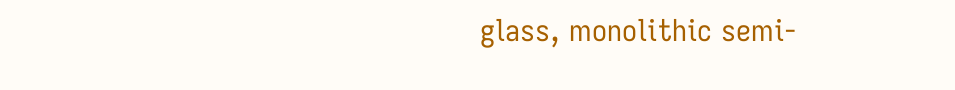glass, monolithic semi-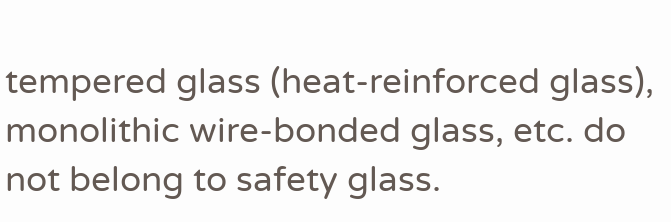tempered glass (heat-reinforced glass), monolithic wire-bonded glass, etc. do not belong to safety glass.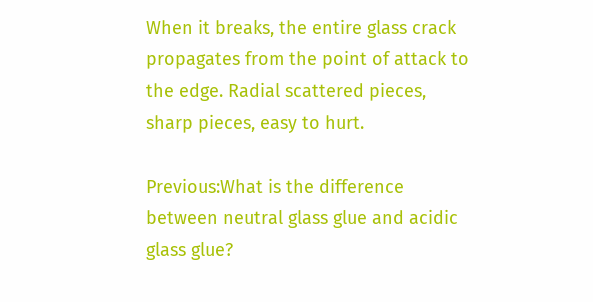When it breaks, the entire glass crack propagates from the point of attack to the edge. Radial scattered pieces, sharp pieces, easy to hurt.

Previous:What is the difference between neutral glass glue and acidic glass glue?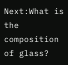Next:What is the composition of glass?